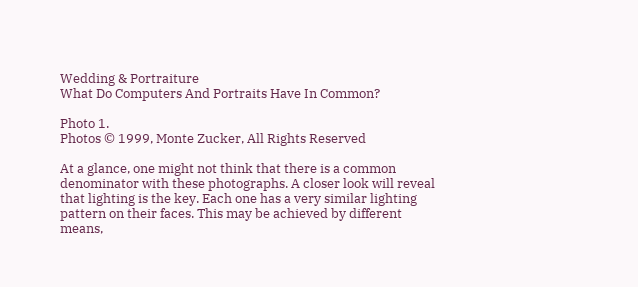Wedding & Portraiture
What Do Computers And Portraits Have In Common?

Photo 1.
Photos © 1999, Monte Zucker, All Rights Reserved

At a glance, one might not think that there is a common denominator with these photographs. A closer look will reveal that lighting is the key. Each one has a very similar lighting pattern on their faces. This may be achieved by different means,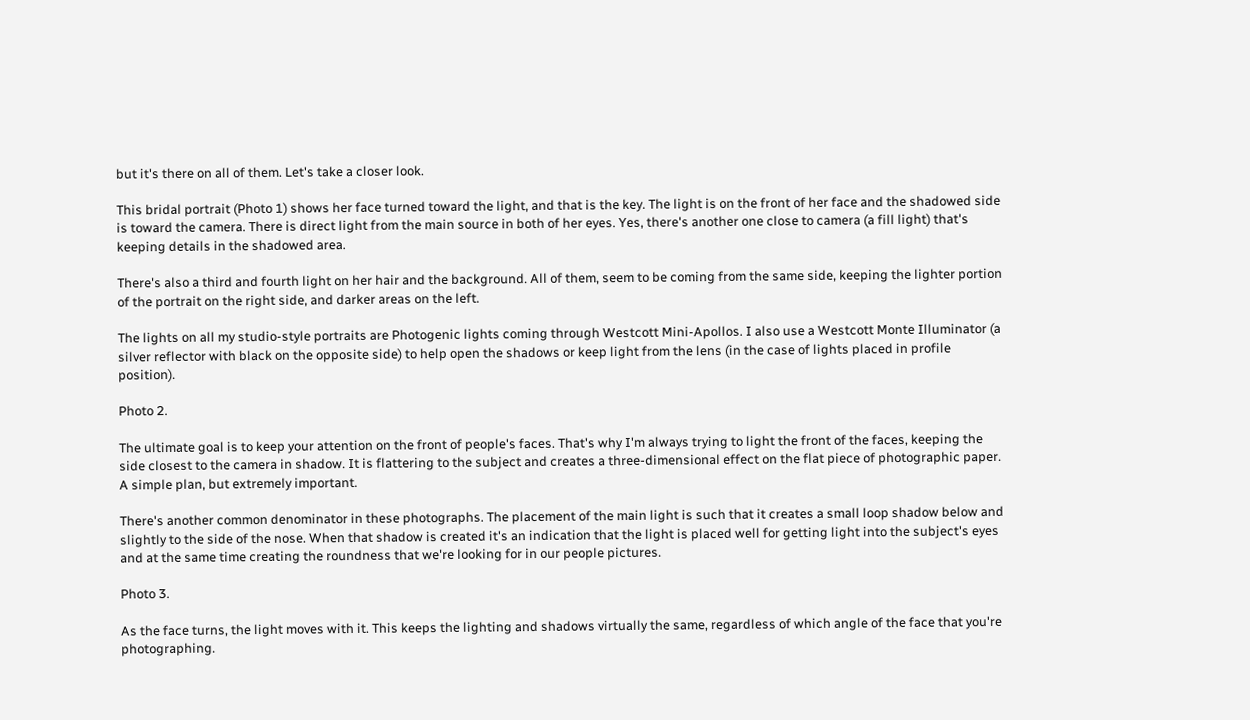but it's there on all of them. Let's take a closer look.

This bridal portrait (Photo 1) shows her face turned toward the light, and that is the key. The light is on the front of her face and the shadowed side is toward the camera. There is direct light from the main source in both of her eyes. Yes, there's another one close to camera (a fill light) that's keeping details in the shadowed area.

There's also a third and fourth light on her hair and the background. All of them, seem to be coming from the same side, keeping the lighter portion of the portrait on the right side, and darker areas on the left.

The lights on all my studio-style portraits are Photogenic lights coming through Westcott Mini-Apollos. I also use a Westcott Monte Illuminator (a silver reflector with black on the opposite side) to help open the shadows or keep light from the lens (in the case of lights placed in profile position).

Photo 2.

The ultimate goal is to keep your attention on the front of people's faces. That's why I'm always trying to light the front of the faces, keeping the side closest to the camera in shadow. It is flattering to the subject and creates a three-dimensional effect on the flat piece of photographic paper. A simple plan, but extremely important.

There's another common denominator in these photographs. The placement of the main light is such that it creates a small loop shadow below and slightly to the side of the nose. When that shadow is created it's an indication that the light is placed well for getting light into the subject's eyes and at the same time creating the roundness that we're looking for in our people pictures.

Photo 3.

As the face turns, the light moves with it. This keeps the lighting and shadows virtually the same, regardless of which angle of the face that you're photographing.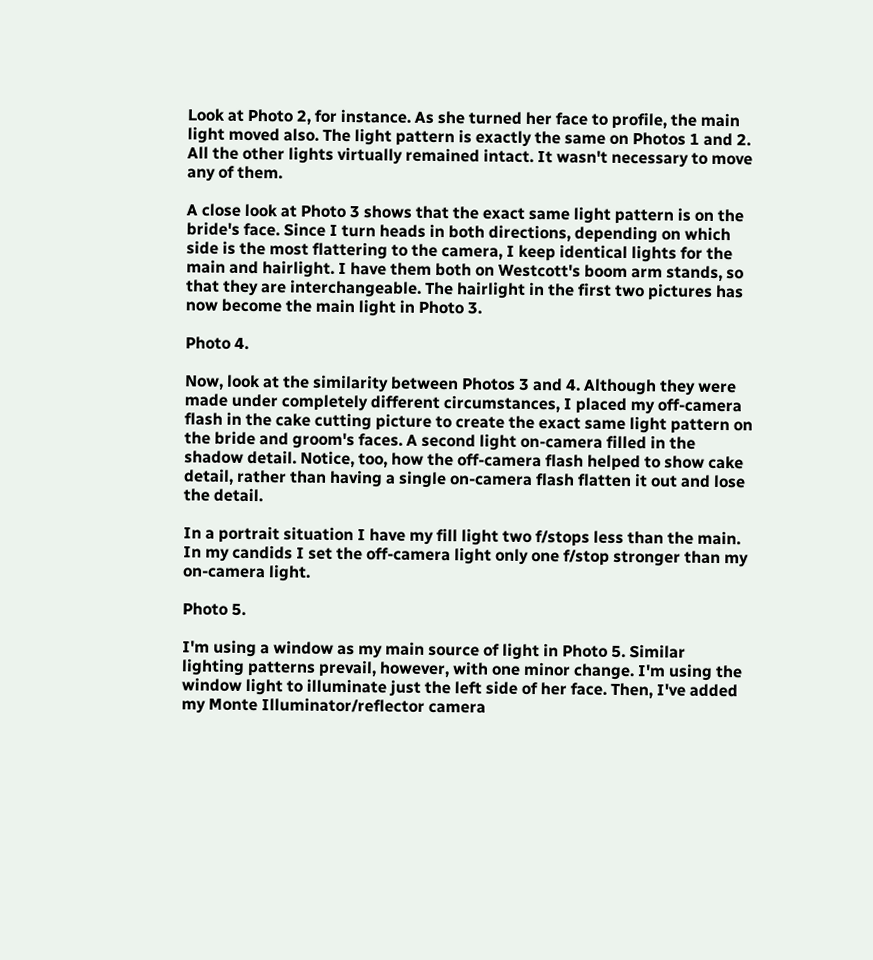Look at Photo 2, for instance. As she turned her face to profile, the main light moved also. The light pattern is exactly the same on Photos 1 and 2. All the other lights virtually remained intact. It wasn't necessary to move any of them.

A close look at Photo 3 shows that the exact same light pattern is on the bride's face. Since I turn heads in both directions, depending on which side is the most flattering to the camera, I keep identical lights for the main and hairlight. I have them both on Westcott's boom arm stands, so that they are interchangeable. The hairlight in the first two pictures has now become the main light in Photo 3.

Photo 4.

Now, look at the similarity between Photos 3 and 4. Although they were made under completely different circumstances, I placed my off-camera flash in the cake cutting picture to create the exact same light pattern on the bride and groom's faces. A second light on-camera filled in the shadow detail. Notice, too, how the off-camera flash helped to show cake detail, rather than having a single on-camera flash flatten it out and lose the detail.

In a portrait situation I have my fill light two f/stops less than the main. In my candids I set the off-camera light only one f/stop stronger than my on-camera light.

Photo 5.

I'm using a window as my main source of light in Photo 5. Similar lighting patterns prevail, however, with one minor change. I'm using the window light to illuminate just the left side of her face. Then, I've added my Monte Illuminator/reflector camera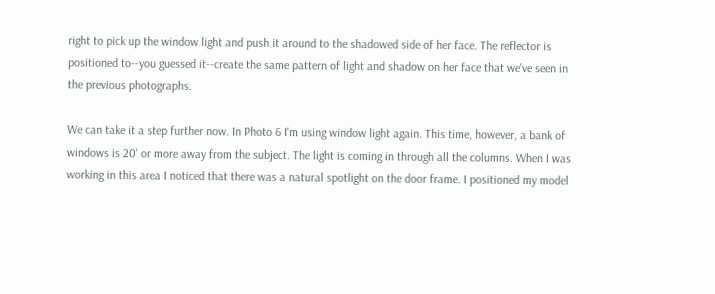right to pick up the window light and push it around to the shadowed side of her face. The reflector is positioned to--you guessed it--create the same pattern of light and shadow on her face that we've seen in the previous photographs.

We can take it a step further now. In Photo 6 I'm using window light again. This time, however, a bank of windows is 20' or more away from the subject. The light is coming in through all the columns. When I was working in this area I noticed that there was a natural spotlight on the door frame. I positioned my model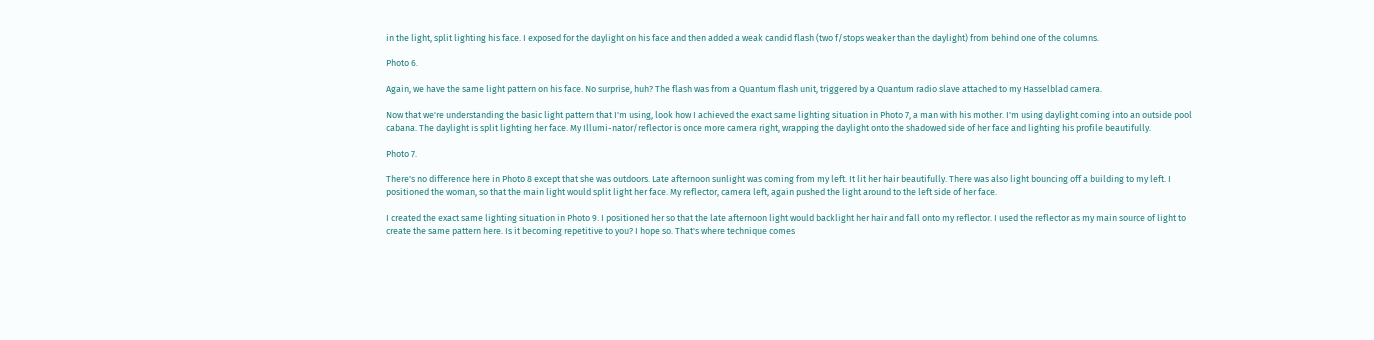in the light, split lighting his face. I exposed for the daylight on his face and then added a weak candid flash (two f/stops weaker than the daylight) from behind one of the columns.

Photo 6.

Again, we have the same light pattern on his face. No surprise, huh? The flash was from a Quantum flash unit, triggered by a Quantum radio slave attached to my Hasselblad camera.

Now that we're understanding the basic light pattern that I'm using, look how I achieved the exact same lighting situation in Photo 7, a man with his mother. I'm using daylight coming into an outside pool cabana. The daylight is split lighting her face. My Illumi-nator/reflector is once more camera right, wrapping the daylight onto the shadowed side of her face and lighting his profile beautifully.

Photo 7.

There's no difference here in Photo 8 except that she was outdoors. Late afternoon sunlight was coming from my left. It lit her hair beautifully. There was also light bouncing off a building to my left. I positioned the woman, so that the main light would split light her face. My reflector, camera left, again pushed the light around to the left side of her face.

I created the exact same lighting situation in Photo 9. I positioned her so that the late afternoon light would backlight her hair and fall onto my reflector. I used the reflector as my main source of light to create the same pattern here. Is it becoming repetitive to you? I hope so. That's where technique comes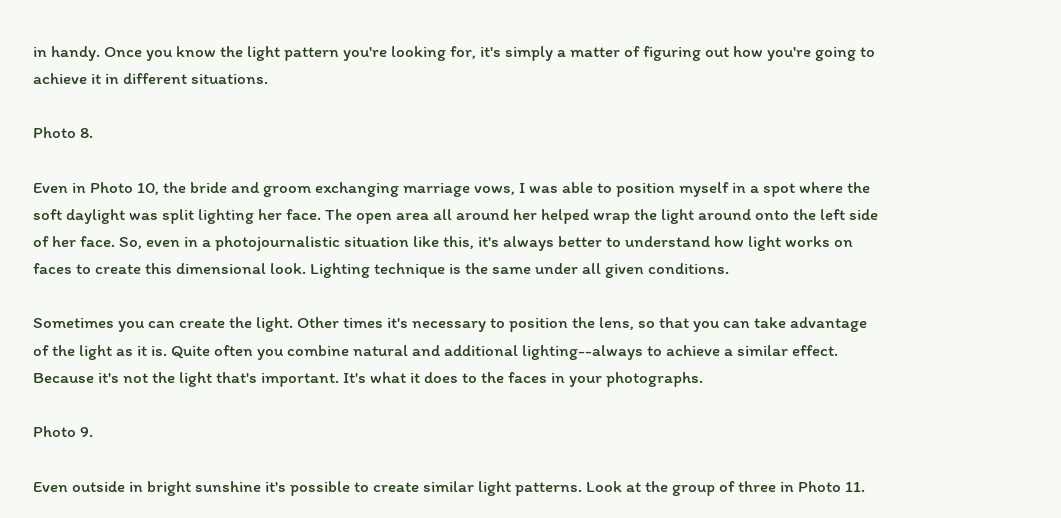in handy. Once you know the light pattern you're looking for, it's simply a matter of figuring out how you're going to achieve it in different situations.

Photo 8.

Even in Photo 10, the bride and groom exchanging marriage vows, I was able to position myself in a spot where the soft daylight was split lighting her face. The open area all around her helped wrap the light around onto the left side of her face. So, even in a photojournalistic situation like this, it's always better to understand how light works on faces to create this dimensional look. Lighting technique is the same under all given conditions.

Sometimes you can create the light. Other times it's necessary to position the lens, so that you can take advantage of the light as it is. Quite often you combine natural and additional lighting--always to achieve a similar effect. Because it's not the light that's important. It's what it does to the faces in your photographs.

Photo 9.

Even outside in bright sunshine it's possible to create similar light patterns. Look at the group of three in Photo 11.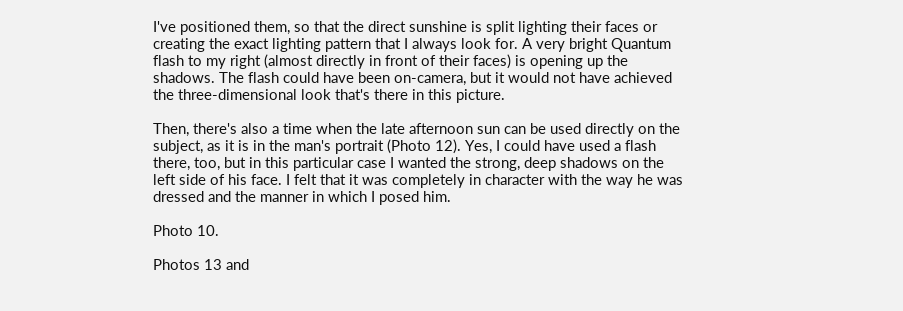I've positioned them, so that the direct sunshine is split lighting their faces or creating the exact lighting pattern that I always look for. A very bright Quantum flash to my right (almost directly in front of their faces) is opening up the shadows. The flash could have been on-camera, but it would not have achieved the three-dimensional look that's there in this picture.

Then, there's also a time when the late afternoon sun can be used directly on the subject, as it is in the man's portrait (Photo 12). Yes, I could have used a flash there, too, but in this particular case I wanted the strong, deep shadows on the left side of his face. I felt that it was completely in character with the way he was dressed and the manner in which I posed him.

Photo 10.

Photos 13 and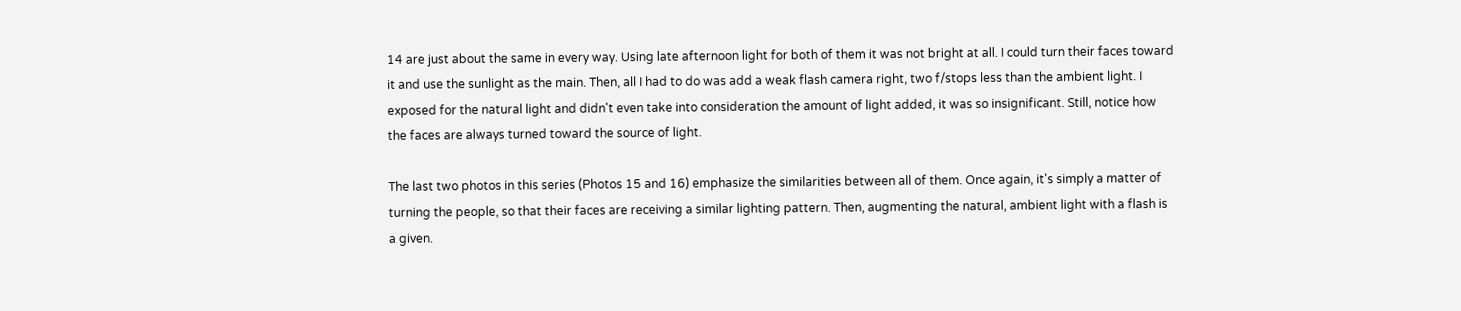14 are just about the same in every way. Using late afternoon light for both of them it was not bright at all. I could turn their faces toward it and use the sunlight as the main. Then, all I had to do was add a weak flash camera right, two f/stops less than the ambient light. I exposed for the natural light and didn't even take into consideration the amount of light added, it was so insignificant. Still, notice how the faces are always turned toward the source of light.

The last two photos in this series (Photos 15 and 16) emphasize the similarities between all of them. Once again, it's simply a matter of turning the people, so that their faces are receiving a similar lighting pattern. Then, augmenting the natural, ambient light with a flash is a given.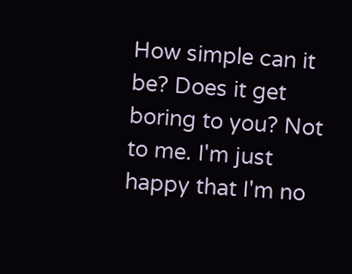How simple can it be? Does it get boring to you? Not to me. I'm just happy that I'm no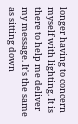longer having to concern myself with lighting. It is there to help me deliver my message. It's the same as sitting down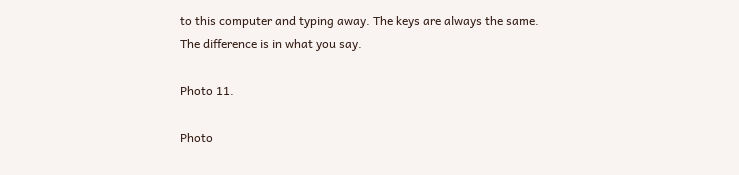to this computer and typing away. The keys are always the same. The difference is in what you say.

Photo 11.

Photo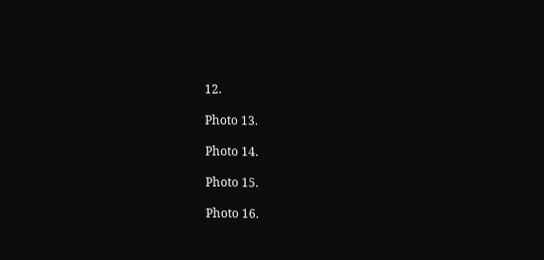12.

Photo 13.

Photo 14.

Photo 15.

Photo 16.